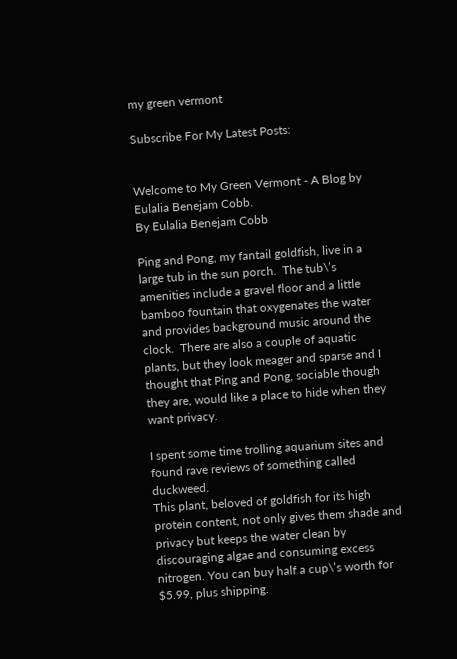my green vermont

Subscribe For My Latest Posts:


Welcome to My Green Vermont - A Blog by Eulalia Benejam Cobb.
By Eulalia Benejam Cobb

Ping and Pong, my fantail goldfish, live in a large tub in the sun porch.  The tub\’s amenities include a gravel floor and a little bamboo fountain that oxygenates the water and provides background music around the clock.  There are also a couple of aquatic plants, but they look meager and sparse and I thought that Ping and Pong, sociable though they are, would like a place to hide when they want privacy.

I spent some time trolling aquarium sites and found rave reviews of something called duckweed.
This plant, beloved of goldfish for its high protein content, not only gives them shade and privacy but keeps the water clean by discouraging algae and consuming excess nitrogen. You can buy half a cup\’s worth for $5.99, plus shipping.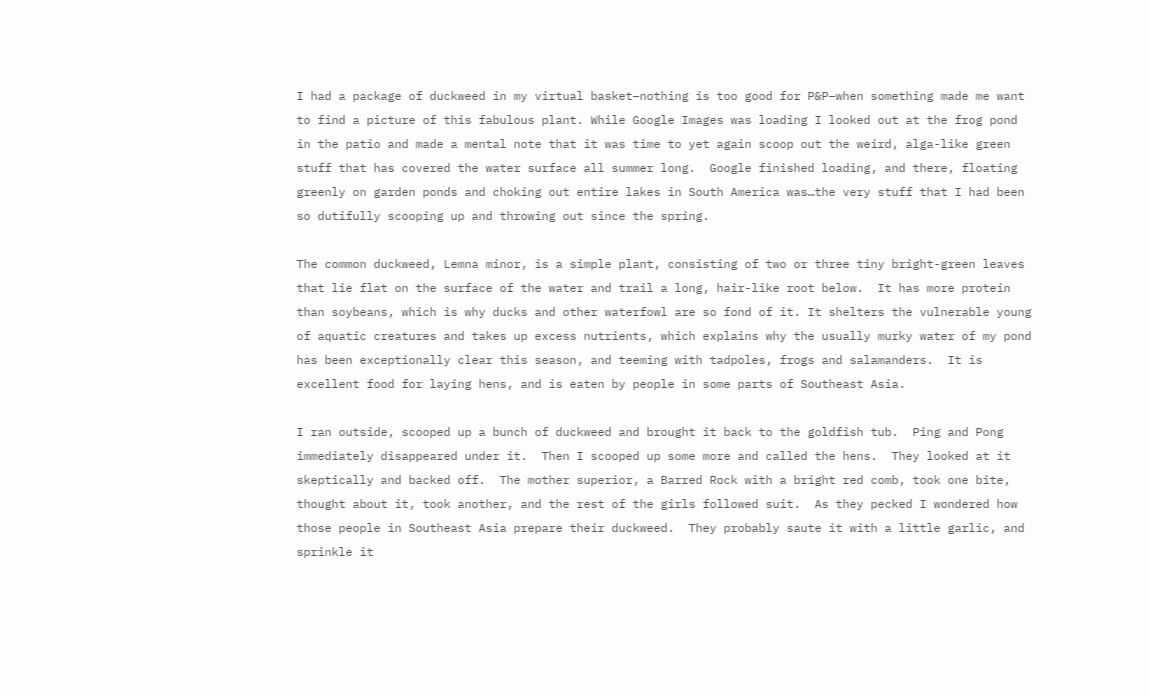I had a package of duckweed in my virtual basket–nothing is too good for P&P–when something made me want to find a picture of this fabulous plant. While Google Images was loading I looked out at the frog pond in the patio and made a mental note that it was time to yet again scoop out the weird, alga-like green stuff that has covered the water surface all summer long.  Google finished loading, and there, floating greenly on garden ponds and choking out entire lakes in South America was…the very stuff that I had been so dutifully scooping up and throwing out since the spring.

The common duckweed, Lemna minor, is a simple plant, consisting of two or three tiny bright-green leaves that lie flat on the surface of the water and trail a long, hair-like root below.  It has more protein than soybeans, which is why ducks and other waterfowl are so fond of it. It shelters the vulnerable young of aquatic creatures and takes up excess nutrients, which explains why the usually murky water of my pond has been exceptionally clear this season, and teeming with tadpoles, frogs and salamanders.  It is excellent food for laying hens, and is eaten by people in some parts of Southeast Asia.

I ran outside, scooped up a bunch of duckweed and brought it back to the goldfish tub.  Ping and Pong immediately disappeared under it.  Then I scooped up some more and called the hens.  They looked at it skeptically and backed off.  The mother superior, a Barred Rock with a bright red comb, took one bite, thought about it, took another, and the rest of the girls followed suit.  As they pecked I wondered how those people in Southeast Asia prepare their duckweed.  They probably saute it with a little garlic, and sprinkle it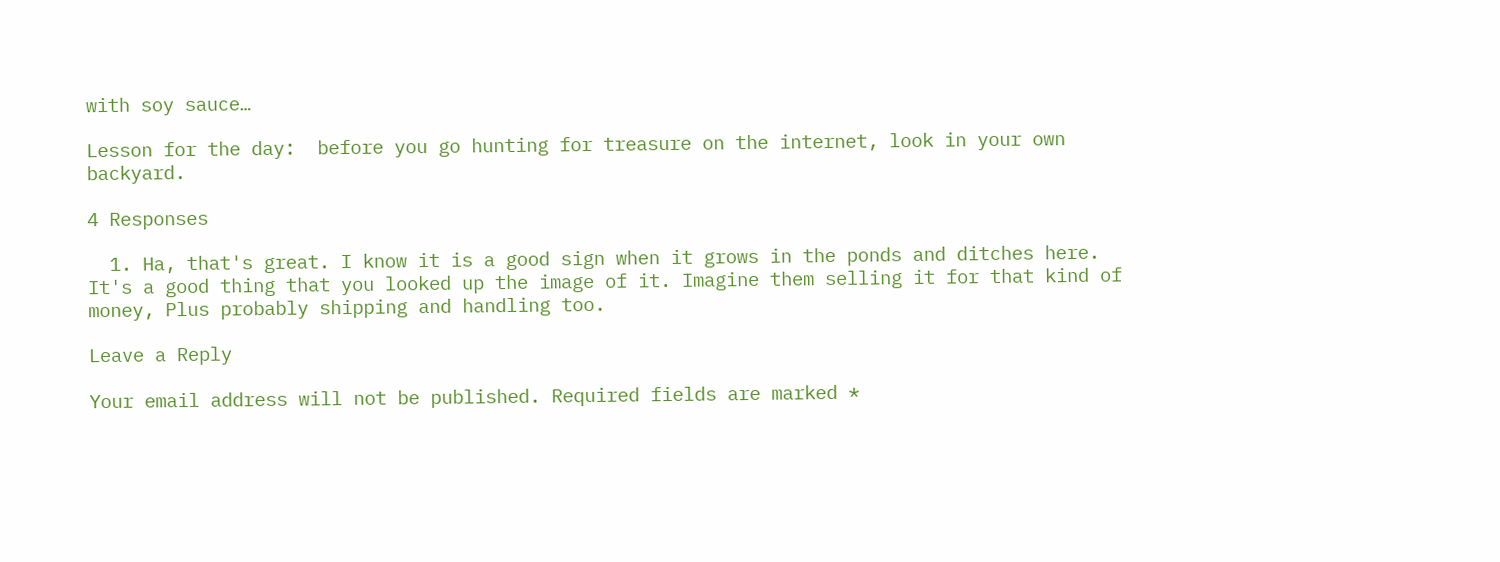with soy sauce…

Lesson for the day:  before you go hunting for treasure on the internet, look in your own backyard.

4 Responses

  1. Ha, that's great. I know it is a good sign when it grows in the ponds and ditches here. It's a good thing that you looked up the image of it. Imagine them selling it for that kind of money, Plus probably shipping and handling too.

Leave a Reply

Your email address will not be published. Required fields are marked *